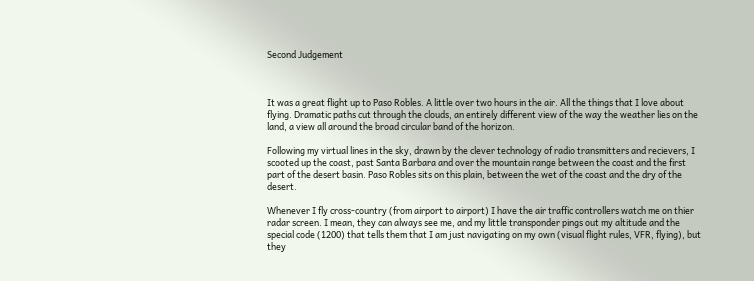Second Judgement



It was a great flight up to Paso Robles. A little over two hours in the air. All the things that I love about flying. Dramatic paths cut through the clouds, an entirely different view of the way the weather lies on the land, a view all around the broad circular band of the horizon.

Following my virtual lines in the sky, drawn by the clever technology of radio transmitters and recievers, I scooted up the coast, past Santa Barbara and over the mountain range between the coast and the first part of the desert basin. Paso Robles sits on this plain, between the wet of the coast and the dry of the desert.

Whenever I fly cross-country (from airport to airport) I have the air traffic controllers watch me on thier radar screen. I mean, they can always see me, and my little transponder pings out my altitude and the special code (1200) that tells them that I am just navigating on my own (visual flight rules, VFR, flying), but they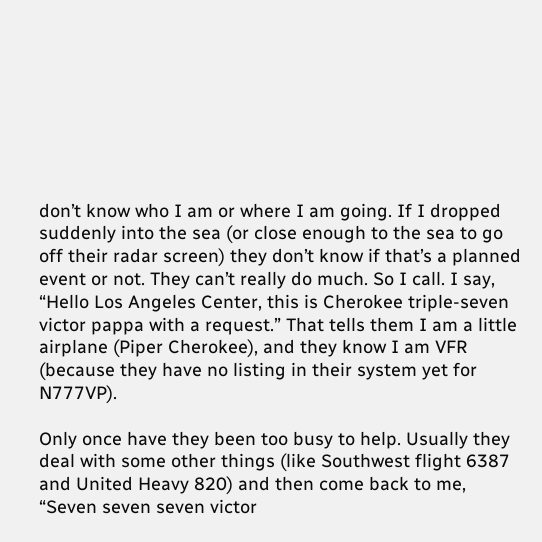don’t know who I am or where I am going. If I dropped suddenly into the sea (or close enough to the sea to go off their radar screen) they don’t know if that’s a planned event or not. They can’t really do much. So I call. I say, “Hello Los Angeles Center, this is Cherokee triple-seven victor pappa with a request.” That tells them I am a little airplane (Piper Cherokee), and they know I am VFR (because they have no listing in their system yet for N777VP).

Only once have they been too busy to help. Usually they deal with some other things (like Southwest flight 6387 and United Heavy 820) and then come back to me, “Seven seven seven victor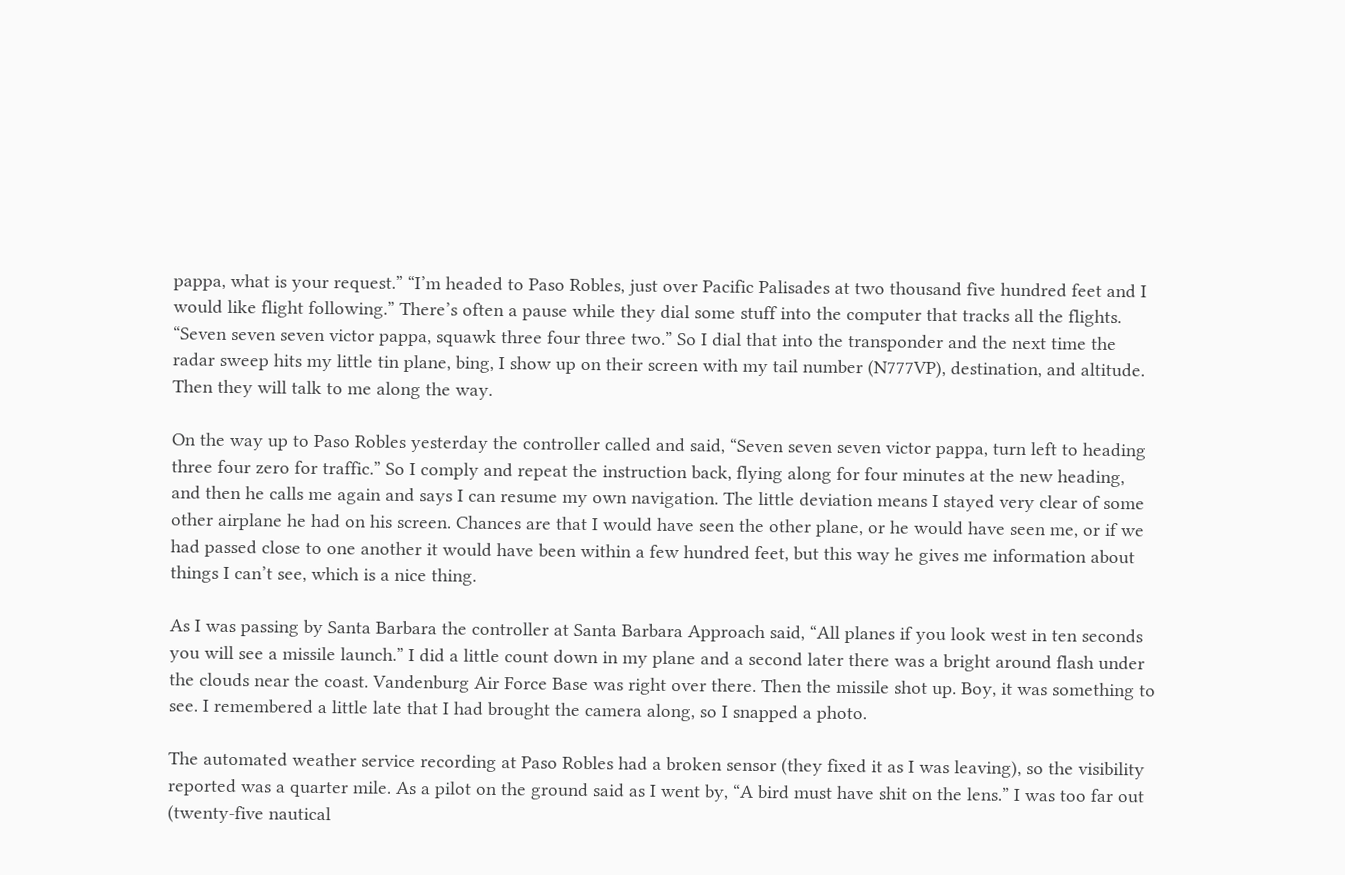pappa, what is your request.” “I’m headed to Paso Robles, just over Pacific Palisades at two thousand five hundred feet and I would like flight following.” There’s often a pause while they dial some stuff into the computer that tracks all the flights. “Seven seven seven victor pappa, squawk three four three two.” So I dial that into the transponder and the next time the radar sweep hits my little tin plane, bing, I show up on their screen with my tail number (N777VP), destination, and altitude. Then they will talk to me along the way.

On the way up to Paso Robles yesterday the controller called and said, “Seven seven seven victor pappa, turn left to heading three four zero for traffic.” So I comply and repeat the instruction back, flying along for four minutes at the new heading, and then he calls me again and says I can resume my own navigation. The little deviation means I stayed very clear of some other airplane he had on his screen. Chances are that I would have seen the other plane, or he would have seen me, or if we had passed close to one another it would have been within a few hundred feet, but this way he gives me information about things I can’t see, which is a nice thing.

As I was passing by Santa Barbara the controller at Santa Barbara Approach said, “All planes if you look west in ten seconds you will see a missile launch.” I did a little count down in my plane and a second later there was a bright around flash under the clouds near the coast. Vandenburg Air Force Base was right over there. Then the missile shot up. Boy, it was something to see. I remembered a little late that I had brought the camera along, so I snapped a photo.

The automated weather service recording at Paso Robles had a broken sensor (they fixed it as I was leaving), so the visibility reported was a quarter mile. As a pilot on the ground said as I went by, “A bird must have shit on the lens.” I was too far out (twenty-five nautical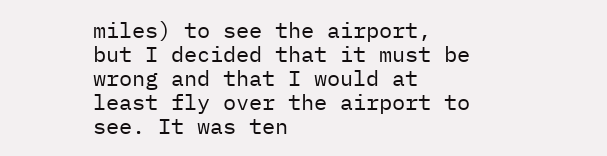miles) to see the airport, but I decided that it must be wrong and that I would at least fly over the airport to see. It was ten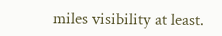miles visibility at least.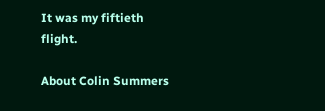It was my fiftieth flight.

About Colin Summers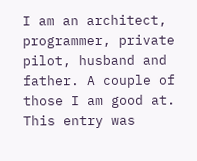I am an architect, programmer, private pilot, husband and father. A couple of those I am good at.
This entry was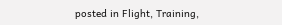posted in Flight, Training,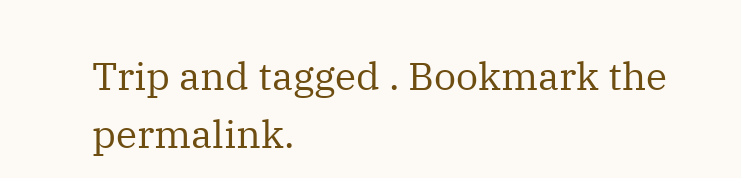Trip and tagged . Bookmark the permalink.